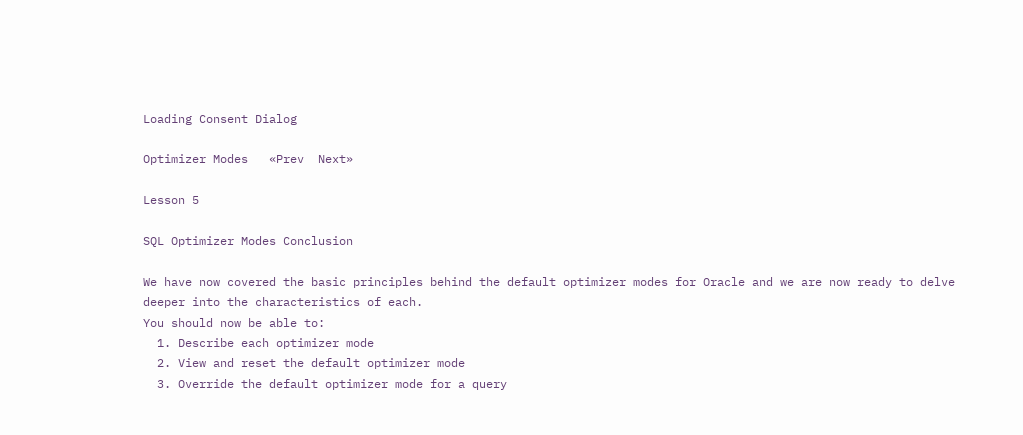Loading Consent Dialog

Optimizer Modes   «Prev  Next»

Lesson 5

SQL Optimizer Modes Conclusion

We have now covered the basic principles behind the default optimizer modes for Oracle and we are now ready to delve deeper into the characteristics of each.
You should now be able to:
  1. Describe each optimizer mode
  2. View and reset the default optimizer mode
  3. Override the default optimizer mode for a query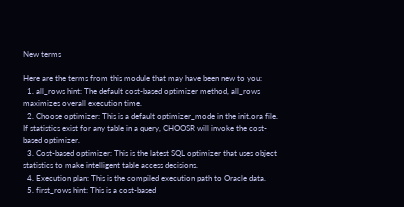New terms

Here are the terms from this module that may have been new to you:
  1. all_rows hint: The default cost-based optimizer method, all_rows maximizes overall execution time.
  2. Choose optimizer: This is a default optimizer_mode in the init.ora file. If statistics exist for any table in a query, CHOOSR will invoke the cost-based optimizer.
  3. Cost-based optimizer: This is the latest SQL optimizer that uses object statistics to make intelligent table access decisions.
  4. Execution plan: This is the compiled execution path to Oracle data.
  5. first_rows hint: This is a cost-based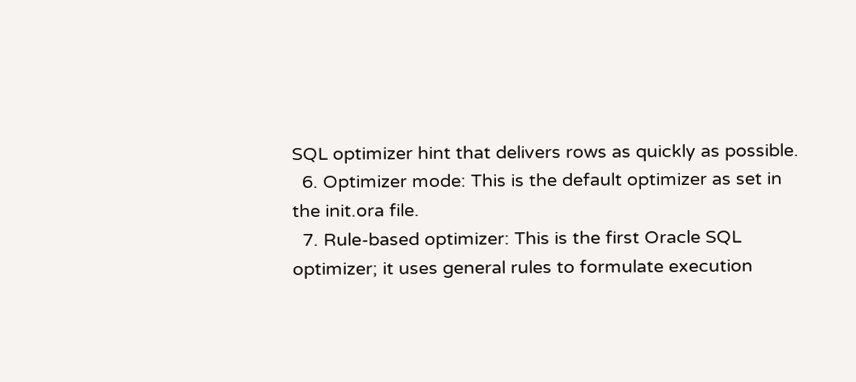SQL optimizer hint that delivers rows as quickly as possible.
  6. Optimizer mode: This is the default optimizer as set in the init.ora file.
  7. Rule-based optimizer: This is the first Oracle SQL optimizer; it uses general rules to formulate execution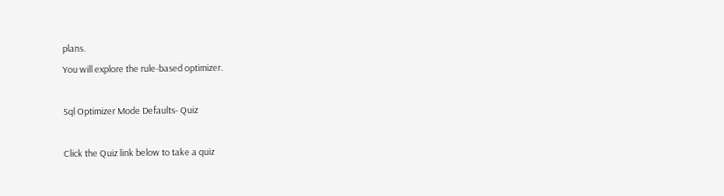plans.
You will explore the rule-based optimizer.

Sql Optimizer Mode Defaults- Quiz

Click the Quiz link below to take a quiz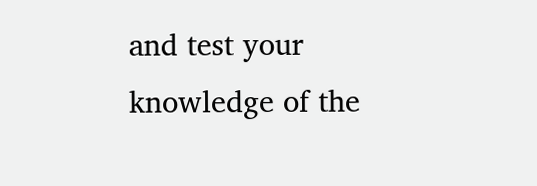and test your knowledge of the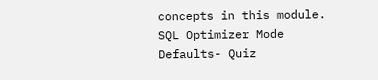concepts in this module.
SQL Optimizer Mode Defaults- Quiz